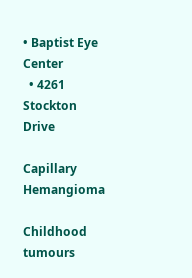• Baptist Eye Center
  • 4261 Stockton Drive

Capillary Hemangioma

Childhood tumours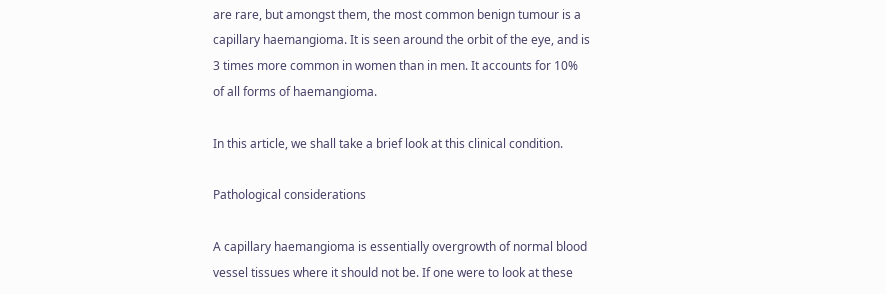are rare, but amongst them, the most common benign tumour is a capillary haemangioma. It is seen around the orbit of the eye, and is 3 times more common in women than in men. It accounts for 10% of all forms of haemangioma.

In this article, we shall take a brief look at this clinical condition.

Pathological considerations

A capillary haemangioma is essentially overgrowth of normal blood vessel tissues where it should not be. If one were to look at these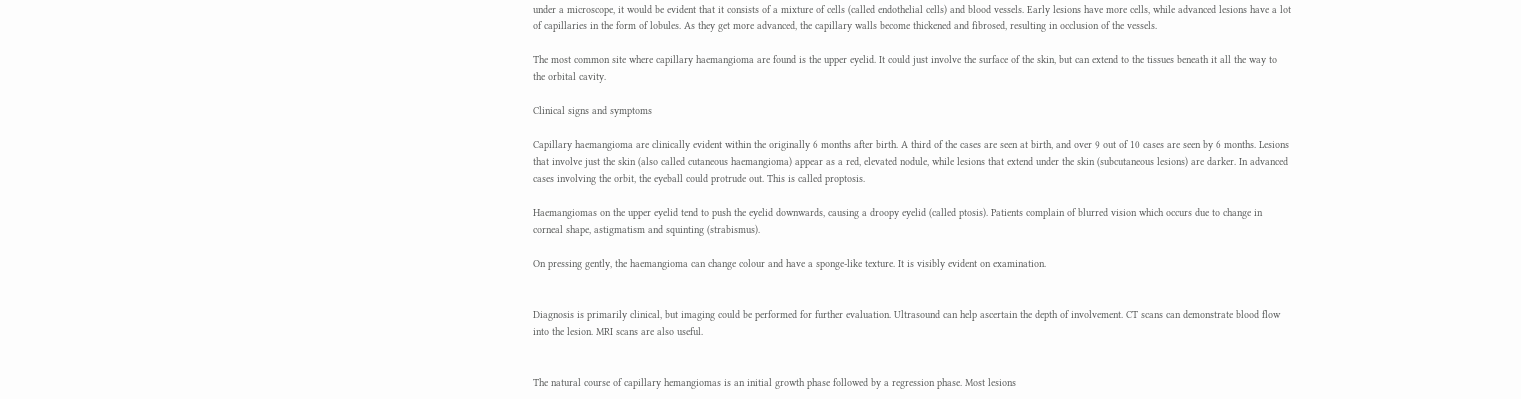under a microscope, it would be evident that it consists of a mixture of cells (called endothelial cells) and blood vessels. Early lesions have more cells, while advanced lesions have a lot of capillaries in the form of lobules. As they get more advanced, the capillary walls become thickened and fibrosed, resulting in occlusion of the vessels.

The most common site where capillary haemangioma are found is the upper eyelid. It could just involve the surface of the skin, but can extend to the tissues beneath it all the way to the orbital cavity.

Clinical signs and symptoms

Capillary haemangioma are clinically evident within the originally 6 months after birth. A third of the cases are seen at birth, and over 9 out of 10 cases are seen by 6 months. Lesions that involve just the skin (also called cutaneous haemangioma) appear as a red, elevated nodule, while lesions that extend under the skin (subcutaneous lesions) are darker. In advanced cases involving the orbit, the eyeball could protrude out. This is called proptosis.

Haemangiomas on the upper eyelid tend to push the eyelid downwards, causing a droopy eyelid (called ptosis). Patients complain of blurred vision which occurs due to change in corneal shape, astigmatism and squinting (strabismus).

On pressing gently, the haemangioma can change colour and have a sponge-like texture. It is visibly evident on examination.


Diagnosis is primarily clinical, but imaging could be performed for further evaluation. Ultrasound can help ascertain the depth of involvement. CT scans can demonstrate blood flow into the lesion. MRI scans are also useful.


The natural course of capillary hemangiomas is an initial growth phase followed by a regression phase. Most lesions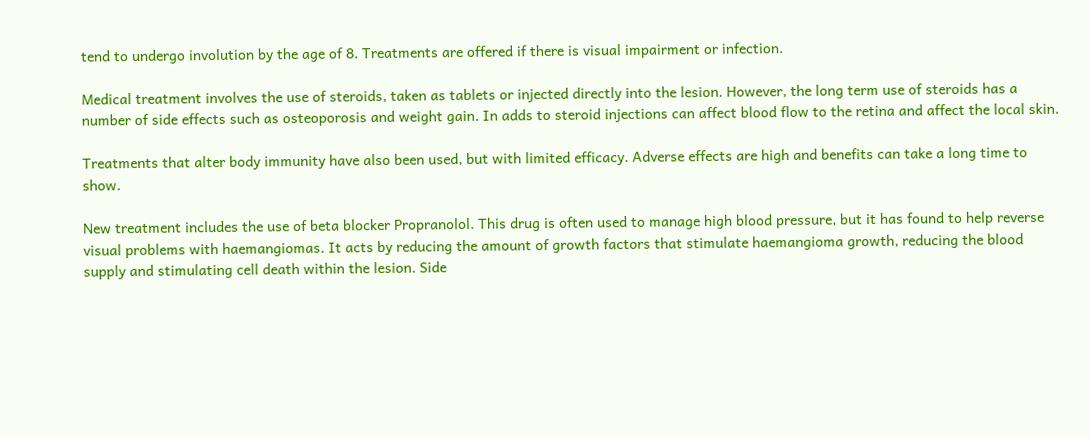tend to undergo involution by the age of 8. Treatments are offered if there is visual impairment or infection.

Medical treatment involves the use of steroids, taken as tablets or injected directly into the lesion. However, the long term use of steroids has a number of side effects such as osteoporosis and weight gain. In adds to steroid injections can affect blood flow to the retina and affect the local skin.

Treatments that alter body immunity have also been used, but with limited efficacy. Adverse effects are high and benefits can take a long time to show.

New treatment includes the use of beta blocker Propranolol. This drug is often used to manage high blood pressure, but it has found to help reverse visual problems with haemangiomas. It acts by reducing the amount of growth factors that stimulate haemangioma growth, reducing the blood supply and stimulating cell death within the lesion. Side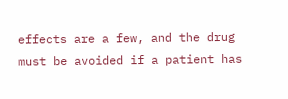effects are a few, and the drug must be avoided if a patient has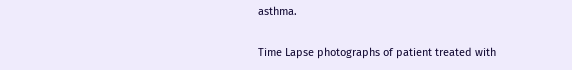asthma.

Time Lapse photographs of patient treated with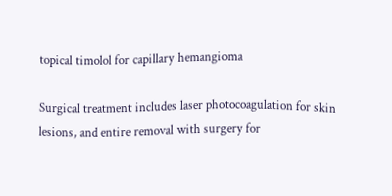topical timolol for capillary hemangioma

Surgical treatment includes laser photocoagulation for skin lesions, and entire removal with surgery for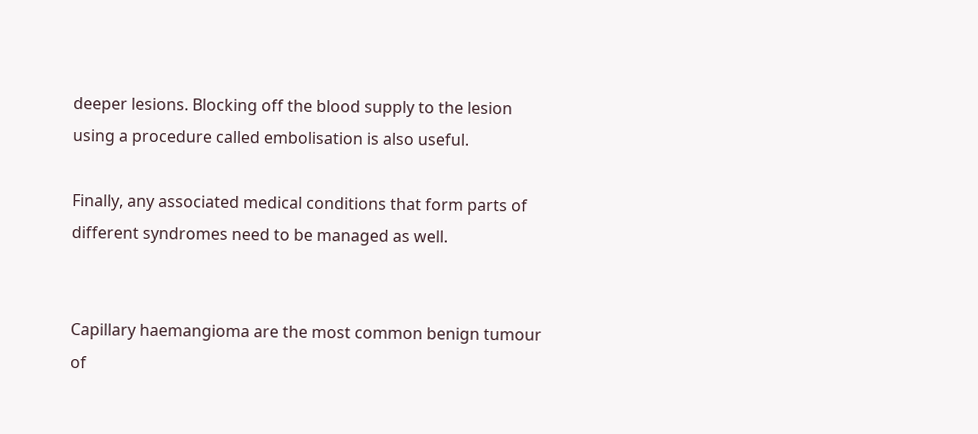deeper lesions. Blocking off the blood supply to the lesion using a procedure called embolisation is also useful.

Finally, any associated medical conditions that form parts of different syndromes need to be managed as well.


Capillary haemangioma are the most common benign tumour of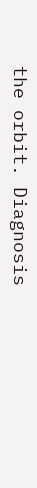the orbit. Diagnosis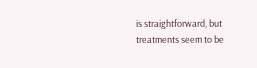is straightforward, but treatments seem to be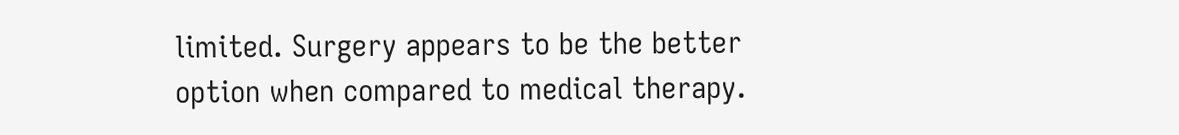limited. Surgery appears to be the better option when compared to medical therapy.